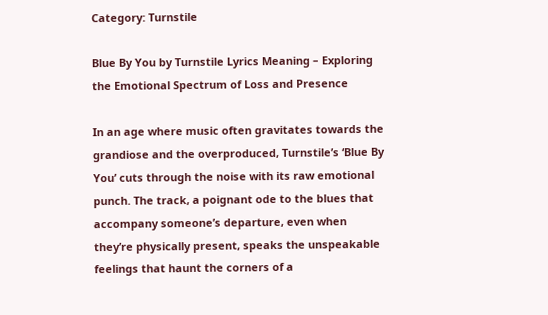Category: Turnstile

Blue By You by Turnstile Lyrics Meaning – Exploring the Emotional Spectrum of Loss and Presence

In an age where music often gravitates towards the grandiose and the overproduced, Turnstile’s ‘Blue By You’ cuts through the noise with its raw emotional punch. The track, a poignant ode to the blues that accompany someone’s departure, even when they’re physically present, speaks the unspeakable feelings that haunt the corners of a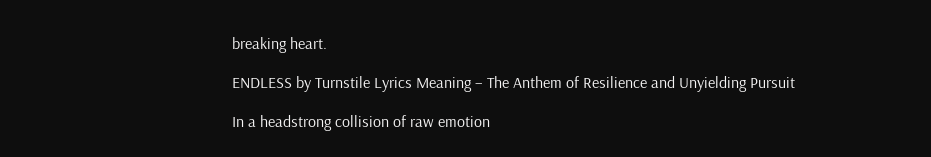breaking heart.

ENDLESS by Turnstile Lyrics Meaning – The Anthem of Resilience and Unyielding Pursuit

In a headstrong collision of raw emotion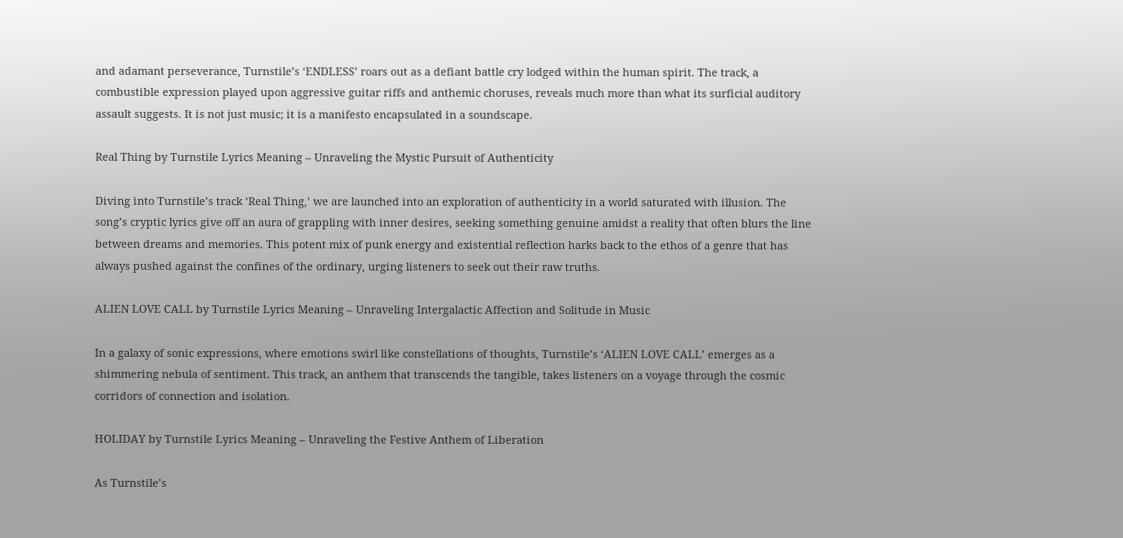and adamant perseverance, Turnstile’s ‘ENDLESS’ roars out as a defiant battle cry lodged within the human spirit. The track, a combustible expression played upon aggressive guitar riffs and anthemic choruses, reveals much more than what its surficial auditory assault suggests. It is not just music; it is a manifesto encapsulated in a soundscape.

Real Thing by Turnstile Lyrics Meaning – Unraveling the Mystic Pursuit of Authenticity

Diving into Turnstile’s track ‘Real Thing,’ we are launched into an exploration of authenticity in a world saturated with illusion. The song’s cryptic lyrics give off an aura of grappling with inner desires, seeking something genuine amidst a reality that often blurs the line between dreams and memories. This potent mix of punk energy and existential reflection harks back to the ethos of a genre that has always pushed against the confines of the ordinary, urging listeners to seek out their raw truths.

ALIEN LOVE CALL by Turnstile Lyrics Meaning – Unraveling Intergalactic Affection and Solitude in Music

In a galaxy of sonic expressions, where emotions swirl like constellations of thoughts, Turnstile’s ‘ALIEN LOVE CALL’ emerges as a shimmering nebula of sentiment. This track, an anthem that transcends the tangible, takes listeners on a voyage through the cosmic corridors of connection and isolation.

HOLIDAY by Turnstile Lyrics Meaning – Unraveling the Festive Anthem of Liberation

As Turnstile’s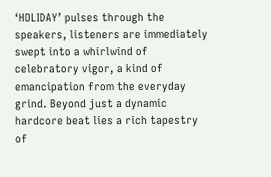‘HOLIDAY’ pulses through the speakers, listeners are immediately swept into a whirlwind of celebratory vigor, a kind of emancipation from the everyday grind. Beyond just a dynamic hardcore beat lies a rich tapestry of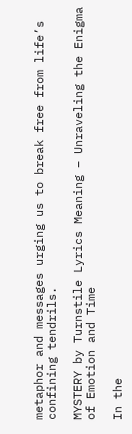metaphor and messages urging us to break free from life’s confining tendrils.

MYSTERY by Turnstile Lyrics Meaning – Unraveling the Enigma of Emotion and Time

In the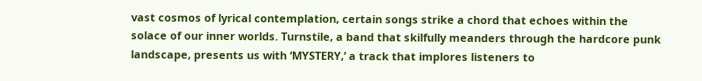vast cosmos of lyrical contemplation, certain songs strike a chord that echoes within the solace of our inner worlds. Turnstile, a band that skilfully meanders through the hardcore punk landscape, presents us with ‘MYSTERY,’ a track that implores listeners to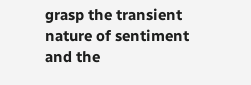grasp the transient nature of sentiment and the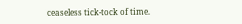ceaseless tick-tock of time.